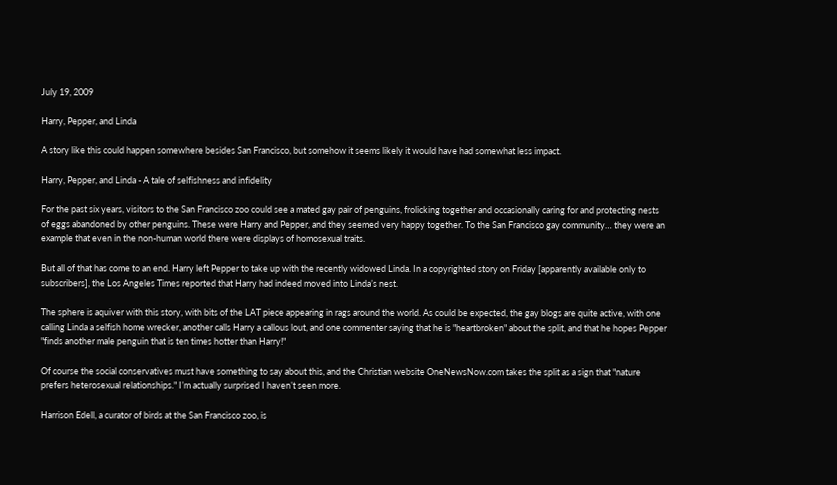July 19, 2009

Harry, Pepper, and Linda

A story like this could happen somewhere besides San Francisco, but somehow it seems likely it would have had somewhat less impact.

Harry, Pepper, and Linda - A tale of selfishness and infidelity

For the past six years, visitors to the San Francisco zoo could see a mated gay pair of penguins, frolicking together and occasionally caring for and protecting nests of eggs abandoned by other penguins. These were Harry and Pepper, and they seemed very happy together. To the San Francisco gay community… they were an example that even in the non-human world there were displays of homosexual traits.

But all of that has come to an end. Harry left Pepper to take up with the recently widowed Linda. In a copyrighted story on Friday [apparently available only to subscribers], the Los Angeles Times reported that Harry had indeed moved into Linda’s nest.

The sphere is aquiver with this story, with bits of the LAT piece appearing in rags around the world. As could be expected, the gay blogs are quite active, with one calling Linda a selfish home wrecker, another calls Harry a callous lout, and one commenter saying that he is "heartbroken" about the split, and that he hopes Pepper "finds another male penguin that is ten times hotter than Harry!"

Of course the social conservatives must have something to say about this, and the Christian website OneNewsNow.com takes the split as a sign that "nature prefers heterosexual relationships." I’m actually surprised I haven’t seen more.

Harrison Edell, a curator of birds at the San Francisco zoo, is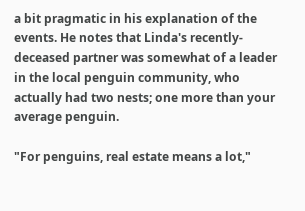a bit pragmatic in his explanation of the events. He notes that Linda's recently-deceased partner was somewhat of a leader in the local penguin community, who actually had two nests; one more than your average penguin.

"For penguins, real estate means a lot,"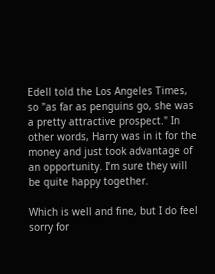Edell told the Los Angeles Times, so "as far as penguins go, she was a pretty attractive prospect." In other words, Harry was in it for the money and just took advantage of an opportunity. I’m sure they will be quite happy together.

Which is well and fine, but I do feel sorry for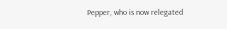Pepper, who is now relegated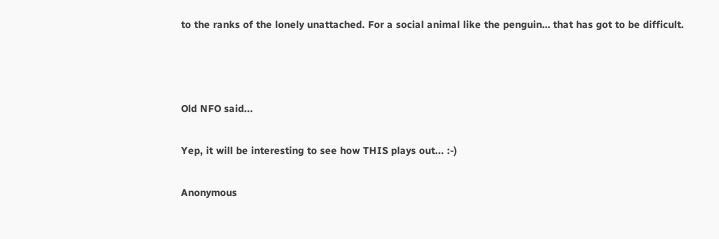to the ranks of the lonely unattached. For a social animal like the penguin… that has got to be difficult.



Old NFO said...

Yep, it will be interesting to see how THIS plays out... :-)

Anonymous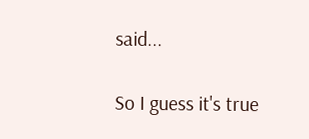said...

So I guess it's true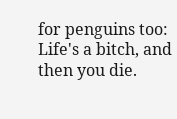for penguins too: Life's a bitch, and then you die.